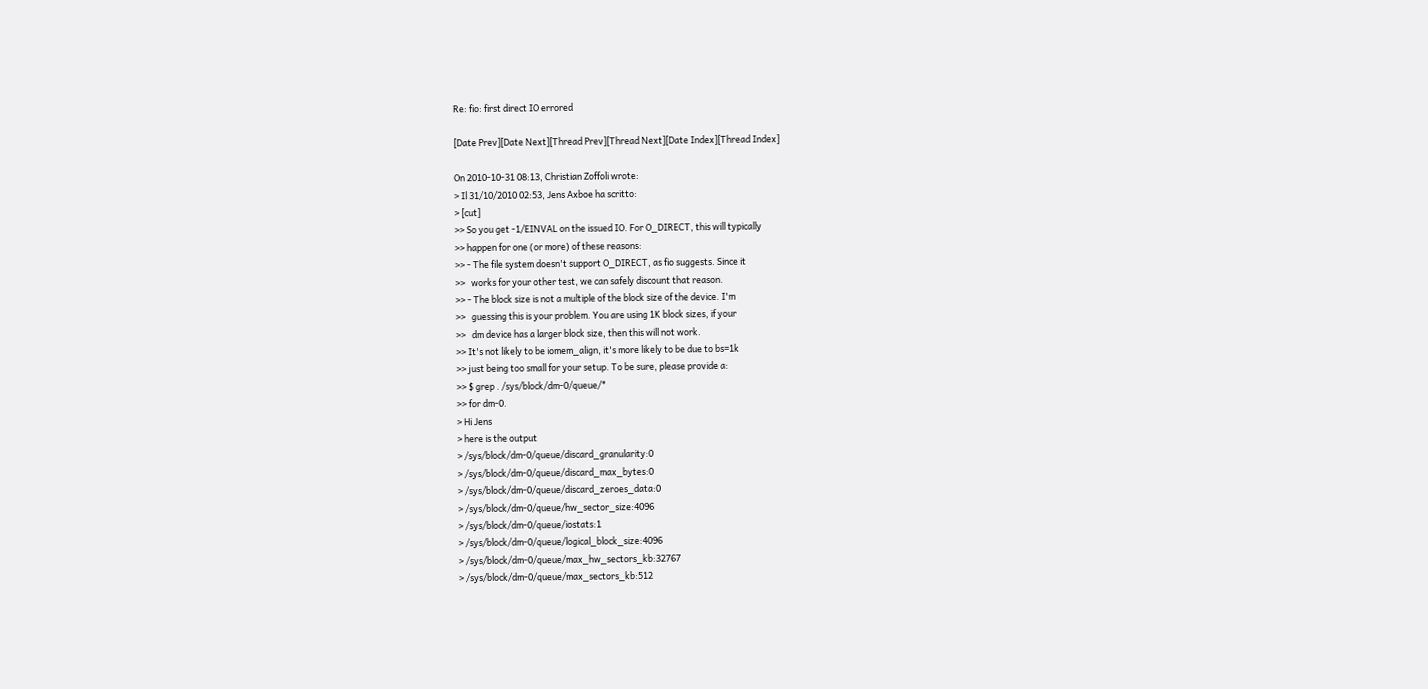Re: fio: first direct IO errored

[Date Prev][Date Next][Thread Prev][Thread Next][Date Index][Thread Index]

On 2010-10-31 08:13, Christian Zoffoli wrote:
> Il 31/10/2010 02:53, Jens Axboe ha scritto:
> [cut]
>> So you get -1/EINVAL on the issued IO. For O_DIRECT, this will typically
>> happen for one (or more) of these reasons:
>> - The file system doesn't support O_DIRECT, as fio suggests. Since it
>>   works for your other test, we can safely discount that reason.
>> - The block size is not a multiple of the block size of the device. I'm
>>   guessing this is your problem. You are using 1K block sizes, if your
>>   dm device has a larger block size, then this will not work.
>> It's not likely to be iomem_align, it's more likely to be due to bs=1k
>> just being too small for your setup. To be sure, please provide a:
>> $ grep . /sys/block/dm-0/queue/*
>> for dm-0.
> Hi Jens
> here is the output
> /sys/block/dm-0/queue/discard_granularity:0
> /sys/block/dm-0/queue/discard_max_bytes:0
> /sys/block/dm-0/queue/discard_zeroes_data:0
> /sys/block/dm-0/queue/hw_sector_size:4096
> /sys/block/dm-0/queue/iostats:1
> /sys/block/dm-0/queue/logical_block_size:4096
> /sys/block/dm-0/queue/max_hw_sectors_kb:32767
> /sys/block/dm-0/queue/max_sectors_kb:512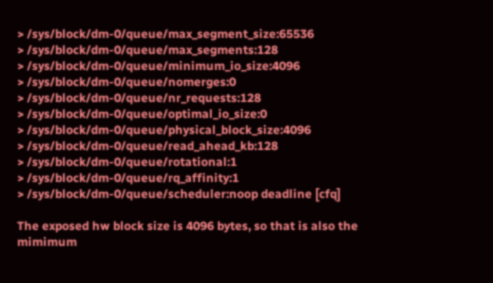> /sys/block/dm-0/queue/max_segment_size:65536
> /sys/block/dm-0/queue/max_segments:128
> /sys/block/dm-0/queue/minimum_io_size:4096
> /sys/block/dm-0/queue/nomerges:0
> /sys/block/dm-0/queue/nr_requests:128
> /sys/block/dm-0/queue/optimal_io_size:0
> /sys/block/dm-0/queue/physical_block_size:4096
> /sys/block/dm-0/queue/read_ahead_kb:128
> /sys/block/dm-0/queue/rotational:1
> /sys/block/dm-0/queue/rq_affinity:1
> /sys/block/dm-0/queue/scheduler:noop deadline [cfq]

The exposed hw block size is 4096 bytes, so that is also the mimimum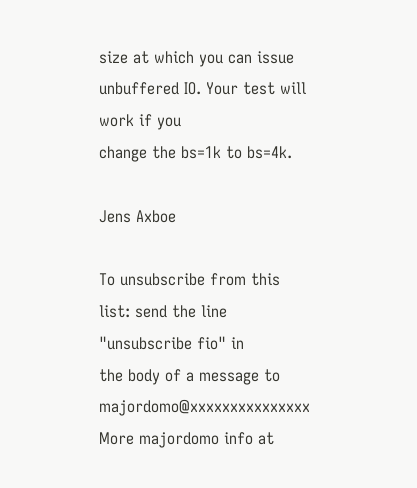size at which you can issue unbuffered IO. Your test will work if you
change the bs=1k to bs=4k.

Jens Axboe

To unsubscribe from this list: send the line "unsubscribe fio" in
the body of a message to majordomo@xxxxxxxxxxxxxxx
More majordomo info at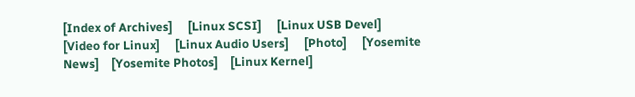[Index of Archives]     [Linux SCSI]     [Linux USB Devel]     [Video for Linux]     [Linux Audio Users]     [Photo]     [Yosemite News]    [Yosemite Photos]    [Linux Kernel]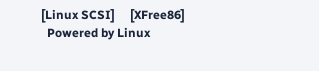[Linux SCSI]     [XFree86]
  Powered by Linux